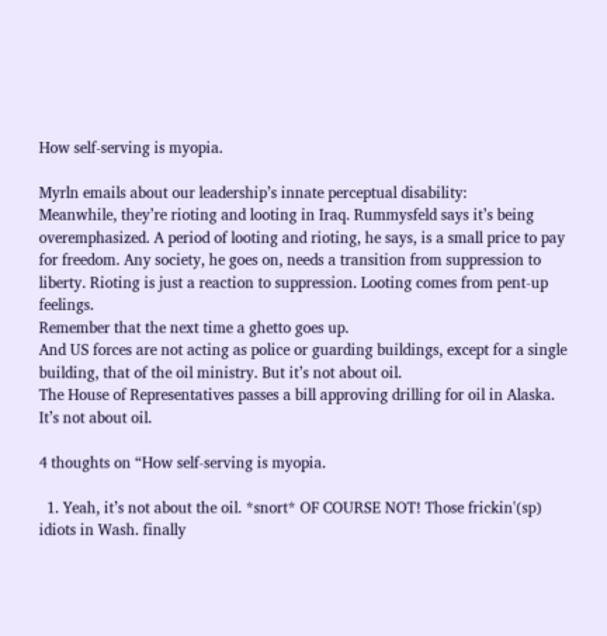How self-serving is myopia.

Myrln emails about our leadership’s innate perceptual disability:
Meanwhile, they’re rioting and looting in Iraq. Rummysfeld says it’s being overemphasized. A period of looting and rioting, he says, is a small price to pay for freedom. Any society, he goes on, needs a transition from suppression to liberty. Rioting is just a reaction to suppression. Looting comes from pent-up feelings.
Remember that the next time a ghetto goes up.
And US forces are not acting as police or guarding buildings, except for a single building, that of the oil ministry. But it’s not about oil.
The House of Representatives passes a bill approving drilling for oil in Alaska.
It’s not about oil.

4 thoughts on “How self-serving is myopia.

  1. Yeah, it’s not about the oil. *snort* OF COURSE NOT! Those frickin'(sp) idiots in Wash. finally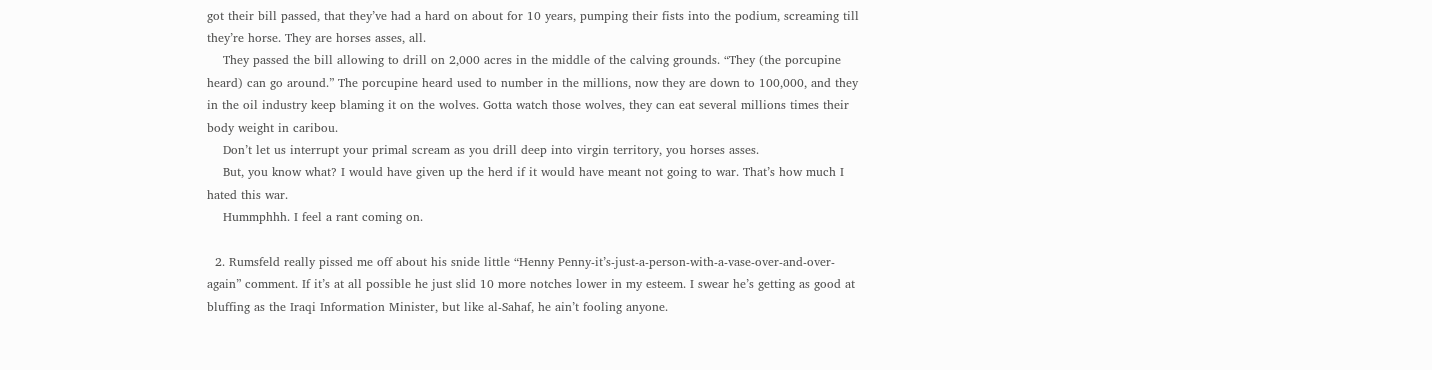got their bill passed, that they’ve had a hard on about for 10 years, pumping their fists into the podium, screaming till they’re horse. They are horses asses, all.
    They passed the bill allowing to drill on 2,000 acres in the middle of the calving grounds. “They (the porcupine heard) can go around.” The porcupine heard used to number in the millions, now they are down to 100,000, and they in the oil industry keep blaming it on the wolves. Gotta watch those wolves, they can eat several millions times their body weight in caribou.
    Don’t let us interrupt your primal scream as you drill deep into virgin territory, you horses asses.
    But, you know what? I would have given up the herd if it would have meant not going to war. That’s how much I hated this war.
    Hummphhh. I feel a rant coming on.

  2. Rumsfeld really pissed me off about his snide little “Henny Penny-it’s-just-a-person-with-a-vase-over-and-over-again” comment. If it’s at all possible he just slid 10 more notches lower in my esteem. I swear he’s getting as good at bluffing as the Iraqi Information Minister, but like al-Sahaf, he ain’t fooling anyone.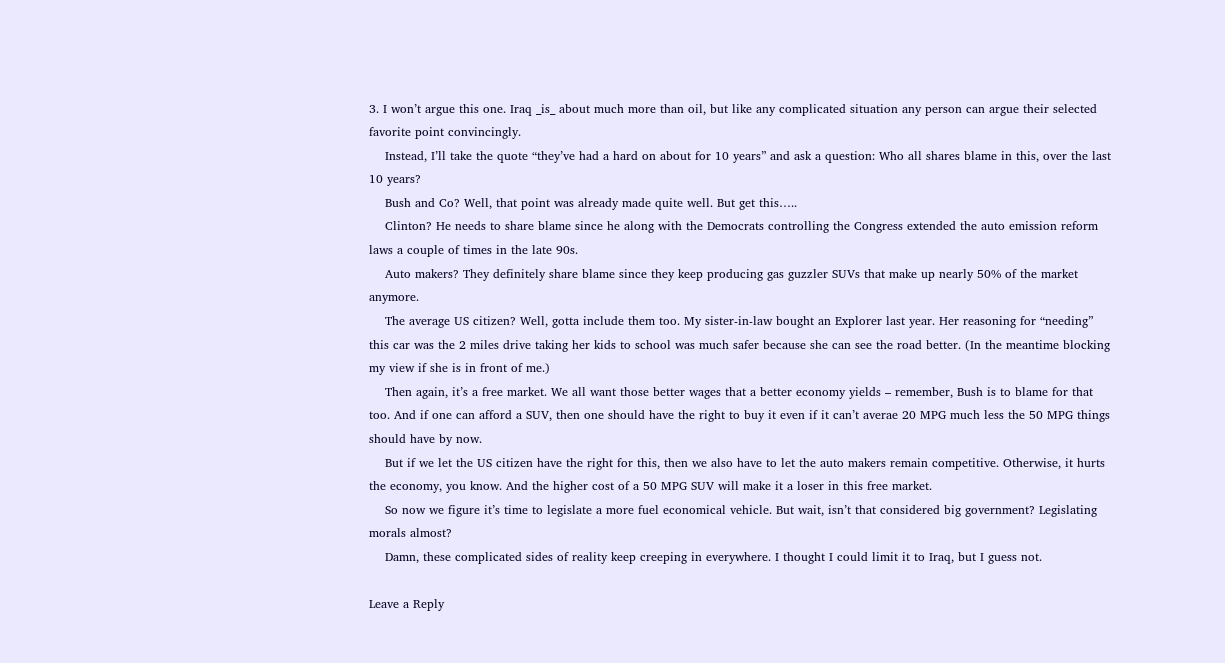3. I won’t argue this one. Iraq _is_ about much more than oil, but like any complicated situation any person can argue their selected favorite point convincingly.
    Instead, I’ll take the quote “they’ve had a hard on about for 10 years” and ask a question: Who all shares blame in this, over the last 10 years?
    Bush and Co? Well, that point was already made quite well. But get this…..
    Clinton? He needs to share blame since he along with the Democrats controlling the Congress extended the auto emission reform laws a couple of times in the late 90s.
    Auto makers? They definitely share blame since they keep producing gas guzzler SUVs that make up nearly 50% of the market anymore.
    The average US citizen? Well, gotta include them too. My sister-in-law bought an Explorer last year. Her reasoning for “needing” this car was the 2 miles drive taking her kids to school was much safer because she can see the road better. (In the meantime blocking my view if she is in front of me.)
    Then again, it’s a free market. We all want those better wages that a better economy yields – remember, Bush is to blame for that too. And if one can afford a SUV, then one should have the right to buy it even if it can’t averae 20 MPG much less the 50 MPG things should have by now.
    But if we let the US citizen have the right for this, then we also have to let the auto makers remain competitive. Otherwise, it hurts the economy, you know. And the higher cost of a 50 MPG SUV will make it a loser in this free market.
    So now we figure it’s time to legislate a more fuel economical vehicle. But wait, isn’t that considered big government? Legislating morals almost?
    Damn, these complicated sides of reality keep creeping in everywhere. I thought I could limit it to Iraq, but I guess not.

Leave a Reply